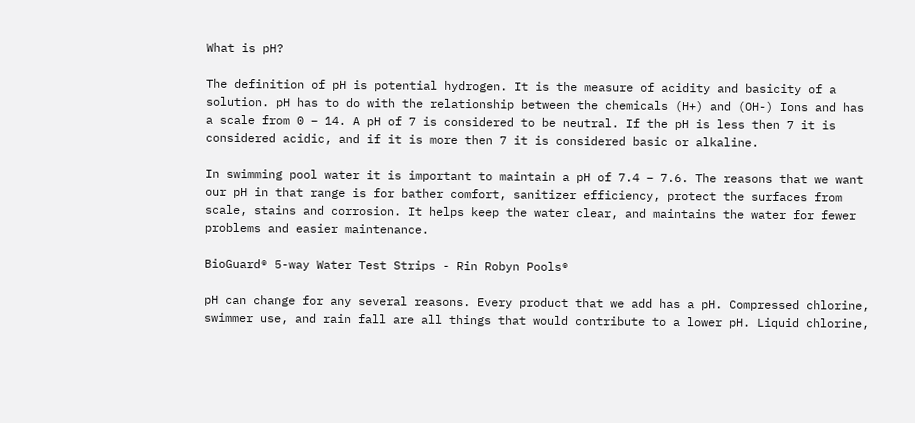What is pH?

The definition of pH is potential hydrogen. It is the measure of acidity and basicity of a solution. pH has to do with the relationship between the chemicals (H+) and (OH-) Ions and has a scale from 0 – 14. A pH of 7 is considered to be neutral. If the pH is less then 7 it is considered acidic, and if it is more then 7 it is considered basic or alkaline.

In swimming pool water it is important to maintain a pH of 7.4 – 7.6. The reasons that we want our pH in that range is for bather comfort, sanitizer efficiency, protect the surfaces from scale, stains and corrosion. It helps keep the water clear, and maintains the water for fewer problems and easier maintenance.

BioGuard® 5-way Water Test Strips - Rin Robyn Pools®

pH can change for any several reasons. Every product that we add has a pH. Compressed chlorine, swimmer use, and rain fall are all things that would contribute to a lower pH. Liquid chlorine,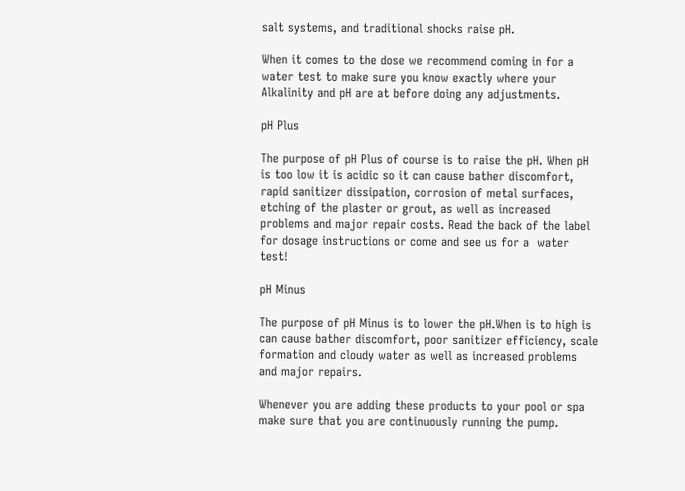salt systems, and traditional shocks raise pH.

When it comes to the dose we recommend coming in for a water test to make sure you know exactly where your Alkalinity and pH are at before doing any adjustments.

pH Plus

The purpose of pH Plus of course is to raise the pH. When pH is too low it is acidic so it can cause bather discomfort, rapid sanitizer dissipation, corrosion of metal surfaces, etching of the plaster or grout, as well as increased problems and major repair costs. Read the back of the label for dosage instructions or come and see us for a  water test!

pH Minus

The purpose of pH Minus is to lower the pH.When is to high is can cause bather discomfort, poor sanitizer efficiency, scale formation and cloudy water as well as increased problems and major repairs.

Whenever you are adding these products to your pool or spa make sure that you are continuously running the pump.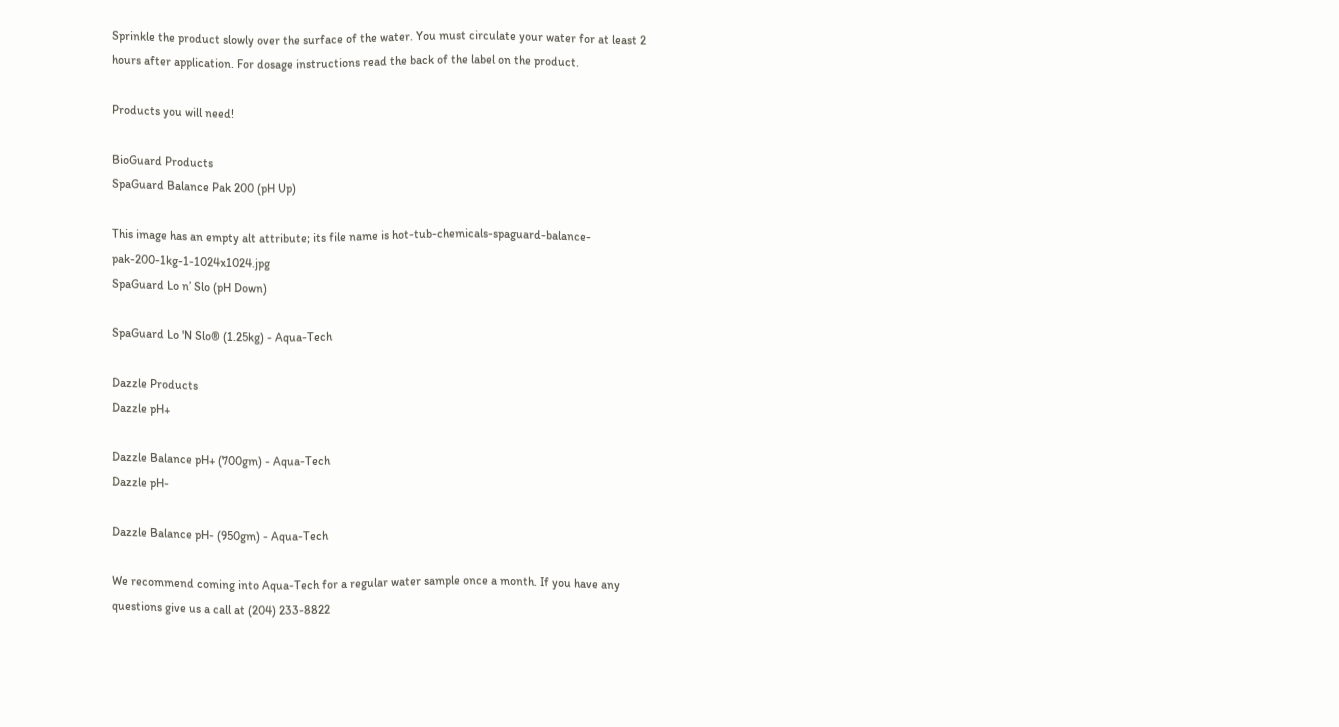Sprinkle the product slowly over the surface of the water. You must circulate your water for at least 2 hours after application. For dosage instructions read the back of the label on the product.

Products you will need!

BioGuard Products
SpaGuard Balance Pak 200 (pH Up)

This image has an empty alt attribute; its file name is hot-tub-chemicals-spaguard-balance-pak-200-1kg-1-1024x1024.jpg
SpaGuard Lo n’ Slo (pH Down)

SpaGuard Lo 'N Slo® (1.25kg) - Aqua-Tech

Dazzle Products
Dazzle pH+

Dazzle Balance pH+ (700gm) - Aqua-Tech
Dazzle pH-

Dazzle Balance pH- (950gm) - Aqua-Tech

We recommend coming into Aqua-Tech for a regular water sample once a month. If you have any questions give us a call at (204) 233-8822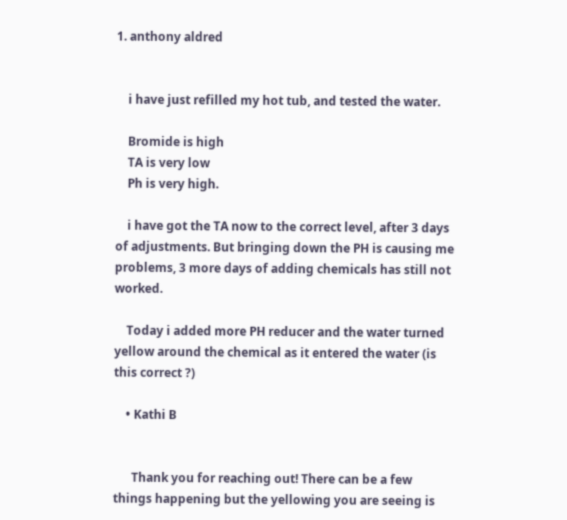1. anthony aldred


    i have just refilled my hot tub, and tested the water.

    Bromide is high
    TA is very low
    Ph is very high.

    i have got the TA now to the correct level, after 3 days of adjustments. But bringing down the PH is causing me problems, 3 more days of adding chemicals has still not worked.

    Today i added more PH reducer and the water turned yellow around the chemical as it entered the water (is this correct ?)

    • Kathi B


      Thank you for reaching out! There can be a few things happening but the yellowing you are seeing is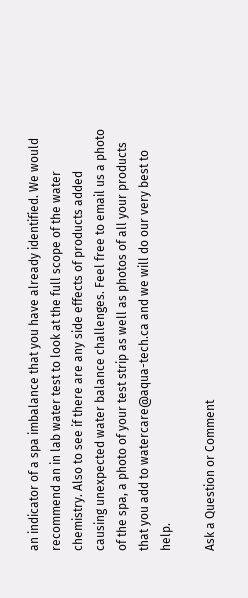an indicator of a spa imbalance that you have already identified. We would recommend an in lab water test to look at the full scope of the water chemistry. Also to see if there are any side effects of products added causing unexpected water balance challenges. Feel free to email us a photo of the spa, a photo of your test strip as well as photos of all your products that you add to watercare@aqua-tech.ca and we will do our very best to help.

Ask a Question or Comment